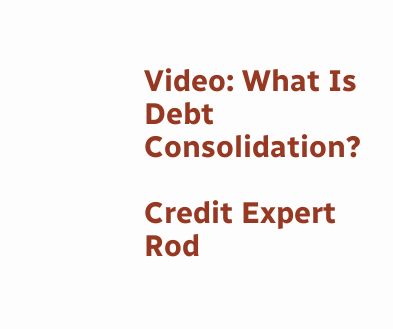Video: What Is Debt Consolidation?

Credit Expert Rod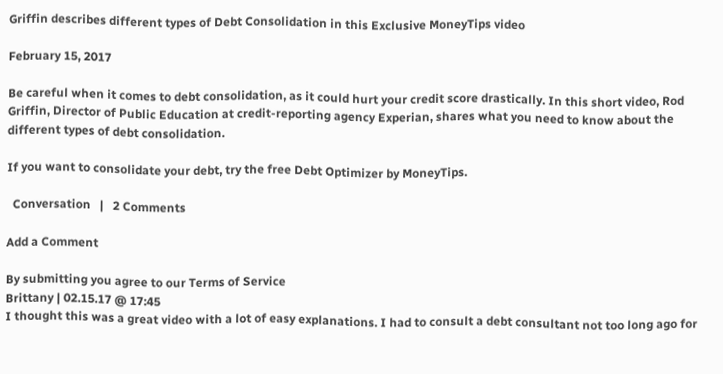Griffin describes different types of Debt Consolidation in this Exclusive MoneyTips video

February 15, 2017

Be careful when it comes to debt consolidation, as it could hurt your credit score drastically. In this short video, Rod Griffin, Director of Public Education at credit-reporting agency Experian, shares what you need to know about the different types of debt consolidation.

If you want to consolidate your debt, try the free Debt Optimizer by MoneyTips.

  Conversation   |   2 Comments

Add a Comment

By submitting you agree to our Terms of Service
Brittany | 02.15.17 @ 17:45
I thought this was a great video with a lot of easy explanations. I had to consult a debt consultant not too long ago for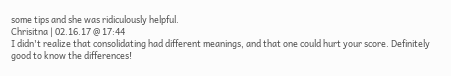some tips and she was ridiculously helpful.
Chrisitna | 02.16.17 @ 17:44
I didn't realize that consolidating had different meanings, and that one could hurt your score. Definitely good to know the differences!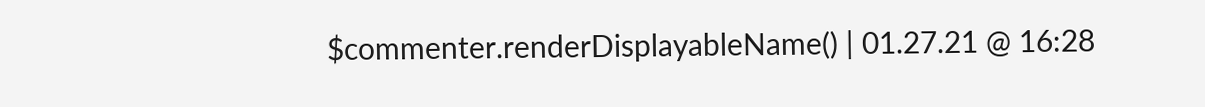$commenter.renderDisplayableName() | 01.27.21 @ 16:28